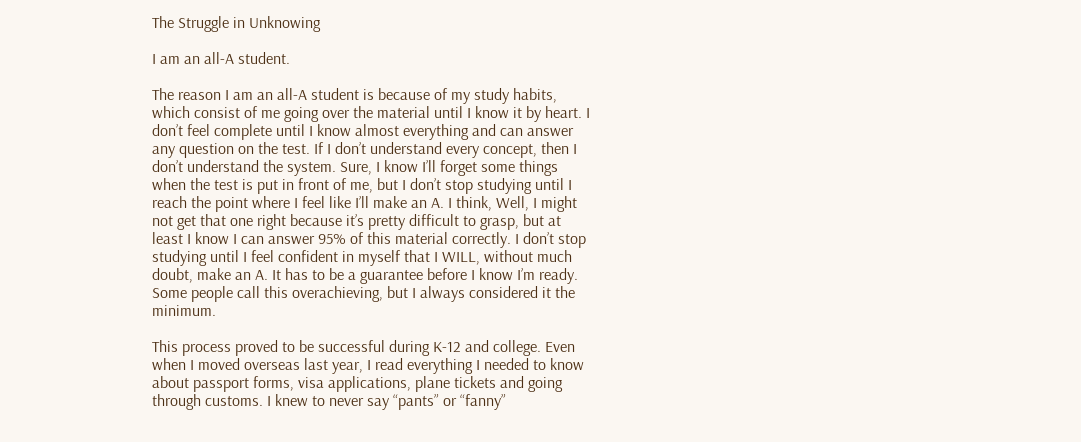The Struggle in Unknowing

I am an all-A student.

The reason I am an all-A student is because of my study habits, which consist of me going over the material until I know it by heart. I don’t feel complete until I know almost everything and can answer any question on the test. If I don’t understand every concept, then I don’t understand the system. Sure, I know I’ll forget some things when the test is put in front of me, but I don’t stop studying until I reach the point where I feel like I’ll make an A. I think, Well, I might not get that one right because it’s pretty difficult to grasp, but at least I know I can answer 95% of this material correctly. I don’t stop studying until I feel confident in myself that I WILL, without much doubt, make an A. It has to be a guarantee before I know I’m ready. Some people call this overachieving, but I always considered it the minimum.

This process proved to be successful during K-12 and college. Even when I moved overseas last year, I read everything I needed to know about passport forms, visa applications, plane tickets and going through customs. I knew to never say “pants” or “fanny”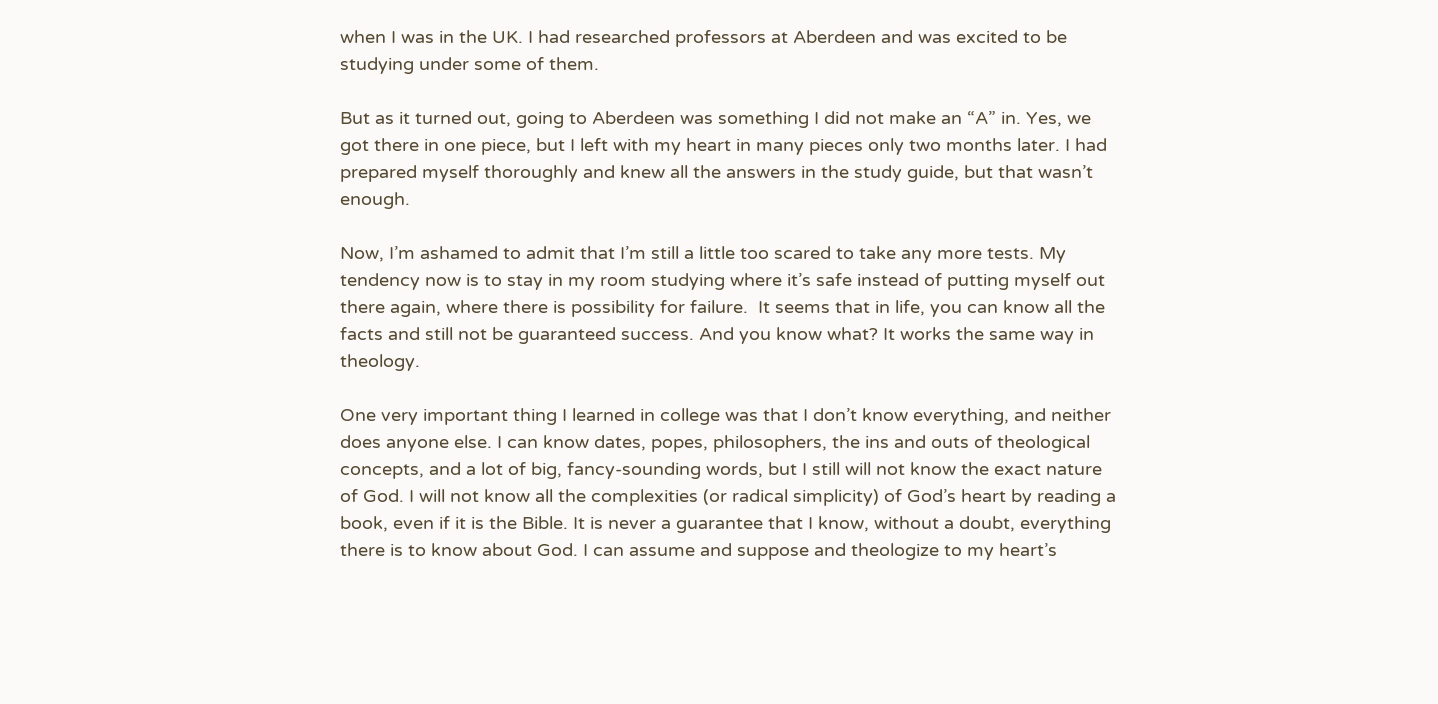when I was in the UK. I had researched professors at Aberdeen and was excited to be studying under some of them.

But as it turned out, going to Aberdeen was something I did not make an “A” in. Yes, we got there in one piece, but I left with my heart in many pieces only two months later. I had prepared myself thoroughly and knew all the answers in the study guide, but that wasn’t enough.

Now, I’m ashamed to admit that I’m still a little too scared to take any more tests. My tendency now is to stay in my room studying where it’s safe instead of putting myself out there again, where there is possibility for failure.  It seems that in life, you can know all the facts and still not be guaranteed success. And you know what? It works the same way in theology.

One very important thing I learned in college was that I don’t know everything, and neither does anyone else. I can know dates, popes, philosophers, the ins and outs of theological concepts, and a lot of big, fancy-sounding words, but I still will not know the exact nature of God. I will not know all the complexities (or radical simplicity) of God’s heart by reading a book, even if it is the Bible. It is never a guarantee that I know, without a doubt, everything there is to know about God. I can assume and suppose and theologize to my heart’s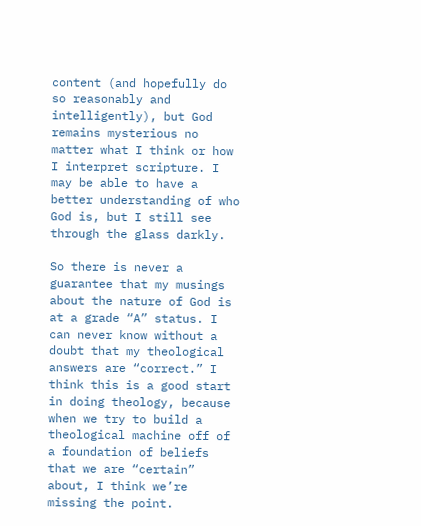content (and hopefully do so reasonably and intelligently), but God remains mysterious no matter what I think or how I interpret scripture. I may be able to have a better understanding of who God is, but I still see through the glass darkly.

So there is never a guarantee that my musings about the nature of God is at a grade “A” status. I can never know without a doubt that my theological answers are “correct.” I think this is a good start in doing theology, because when we try to build a theological machine off of a foundation of beliefs that we are “certain” about, I think we’re missing the point.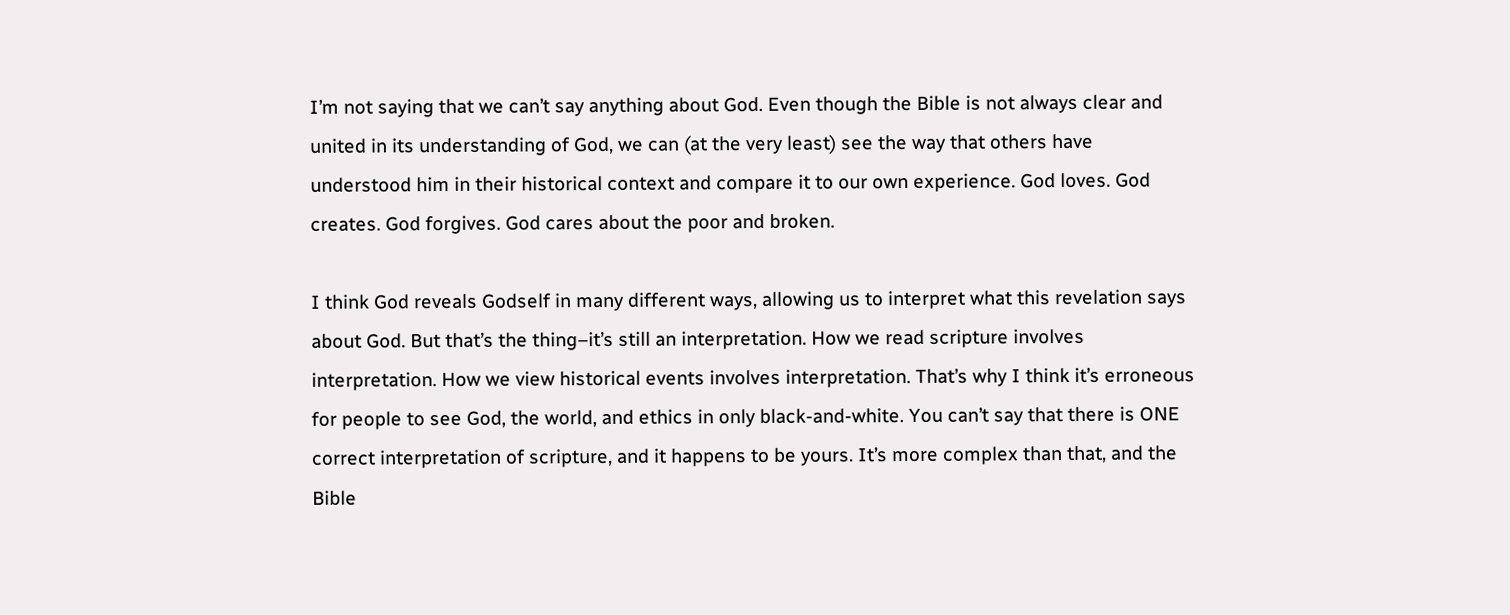I’m not saying that we can’t say anything about God. Even though the Bible is not always clear and united in its understanding of God, we can (at the very least) see the way that others have understood him in their historical context and compare it to our own experience. God loves. God creates. God forgives. God cares about the poor and broken.

I think God reveals Godself in many different ways, allowing us to interpret what this revelation says about God. But that’s the thing–it’s still an interpretation. How we read scripture involves interpretation. How we view historical events involves interpretation. That’s why I think it’s erroneous for people to see God, the world, and ethics in only black-and-white. You can’t say that there is ONE correct interpretation of scripture, and it happens to be yours. It’s more complex than that, and the Bible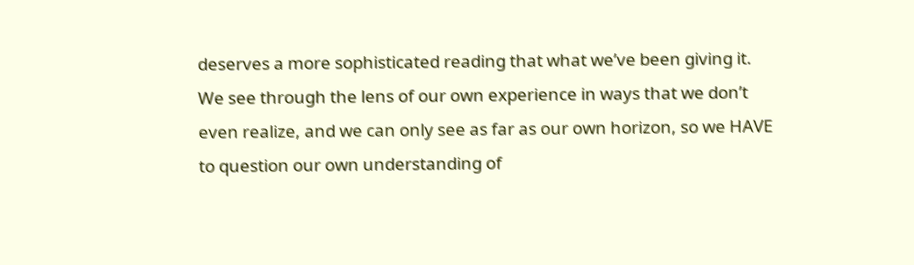deserves a more sophisticated reading that what we’ve been giving it. We see through the lens of our own experience in ways that we don’t even realize, and we can only see as far as our own horizon, so we HAVE to question our own understanding of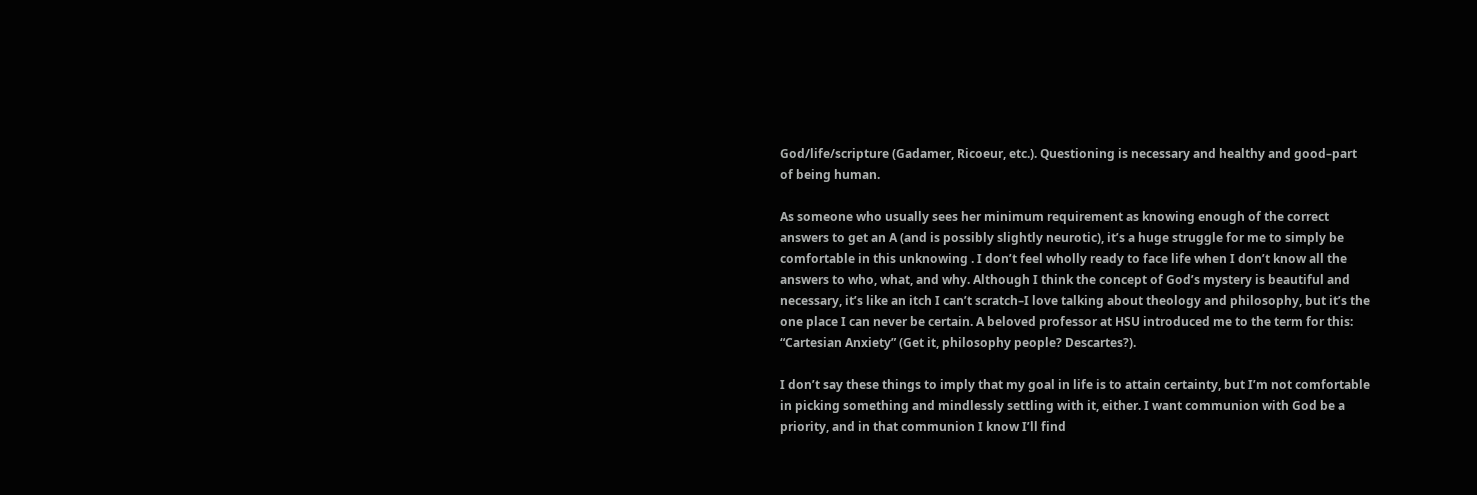God/life/scripture (Gadamer, Ricoeur, etc.). Questioning is necessary and healthy and good–part of being human.

As someone who usually sees her minimum requirement as knowing enough of the correct answers to get an A (and is possibly slightly neurotic), it’s a huge struggle for me to simply be comfortable in this unknowing . I don’t feel wholly ready to face life when I don’t know all the answers to who, what, and why. Although I think the concept of God’s mystery is beautiful and necessary, it’s like an itch I can’t scratch–I love talking about theology and philosophy, but it’s the one place I can never be certain. A beloved professor at HSU introduced me to the term for this:  “Cartesian Anxiety” (Get it, philosophy people? Descartes?).

I don’t say these things to imply that my goal in life is to attain certainty, but I’m not comfortable in picking something and mindlessly settling with it, either. I want communion with God be a priority, and in that communion I know I’ll find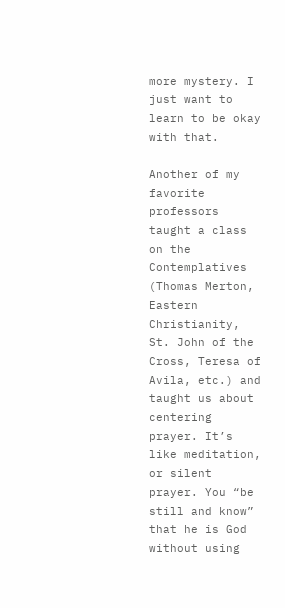more mystery. I just want to learn to be okay with that.

Another of my favorite professors taught a class on the Contemplatives (Thomas Merton, Eastern Christianity, St. John of the Cross, Teresa of Avila, etc.) and taught us about centering prayer. It’s like meditation, or silent prayer. You “be still and know” that he is God without using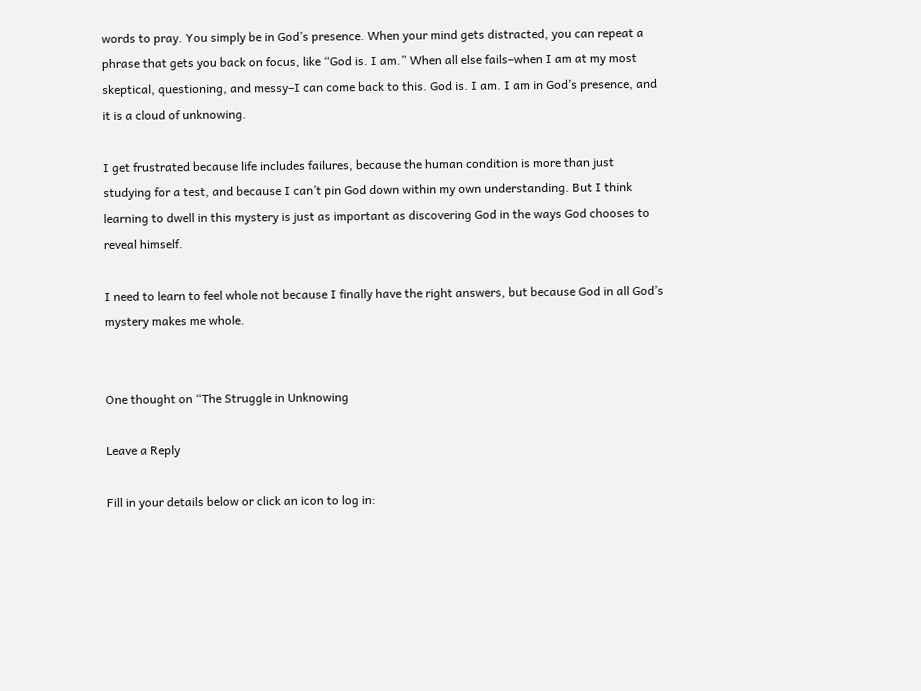words to pray. You simply be in God’s presence. When your mind gets distracted, you can repeat a phrase that gets you back on focus, like “God is. I am.” When all else fails–when I am at my most skeptical, questioning, and messy–I can come back to this. God is. I am. I am in God’s presence, and it is a cloud of unknowing.

I get frustrated because life includes failures, because the human condition is more than just studying for a test, and because I can’t pin God down within my own understanding. But I think learning to dwell in this mystery is just as important as discovering God in the ways God chooses to reveal himself.

I need to learn to feel whole not because I finally have the right answers, but because God in all God’s mystery makes me whole.


One thought on “The Struggle in Unknowing

Leave a Reply

Fill in your details below or click an icon to log in: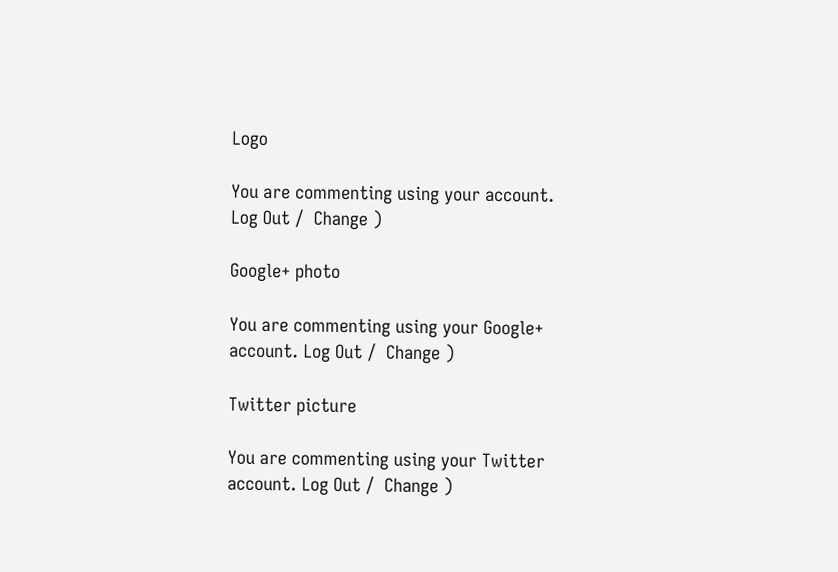Logo

You are commenting using your account. Log Out /  Change )

Google+ photo

You are commenting using your Google+ account. Log Out /  Change )

Twitter picture

You are commenting using your Twitter account. Log Out /  Change )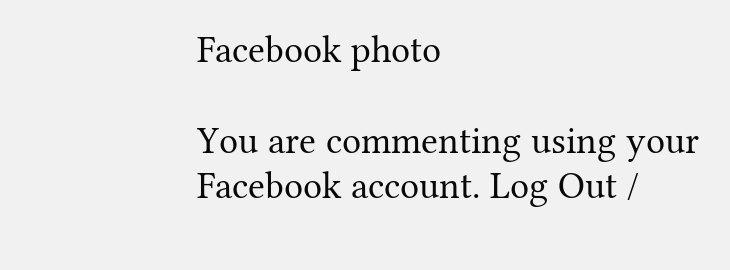Facebook photo

You are commenting using your Facebook account. Log Out /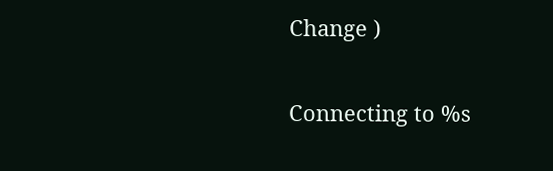Change )


Connecting to %s